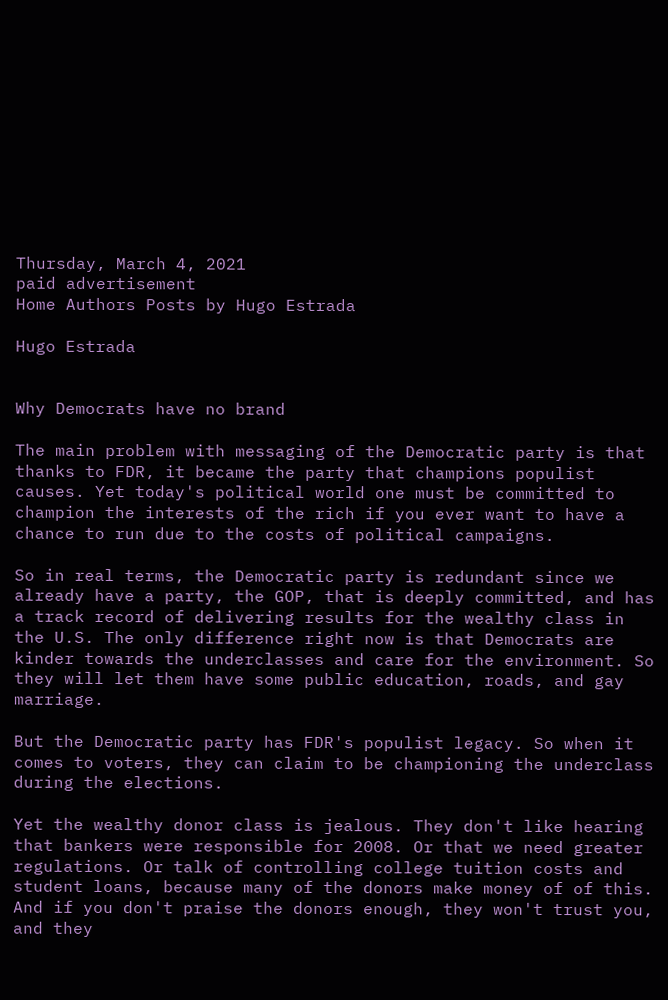Thursday, March 4, 2021
paid advertisement
Home Authors Posts by Hugo Estrada

Hugo Estrada


Why Democrats have no brand

The main problem with messaging of the Democratic party is that thanks to FDR, it became the party that champions populist causes. Yet today's political world one must be committed to champion the interests of the rich if you ever want to have a chance to run due to the costs of political campaigns.

So in real terms, the Democratic party is redundant since we already have a party, the GOP, that is deeply committed, and has a track record of delivering results for the wealthy class in the U.S. The only difference right now is that Democrats are kinder towards the underclasses and care for the environment. So they will let them have some public education, roads, and gay marriage.

But the Democratic party has FDR's populist legacy. So when it comes to voters, they can claim to be championing the underclass during the elections.

Yet the wealthy donor class is jealous. They don't like hearing that bankers were responsible for 2008. Or that we need greater regulations. Or talk of controlling college tuition costs and student loans, because many of the donors make money of of this. And if you don't praise the donors enough, they won't trust you, and they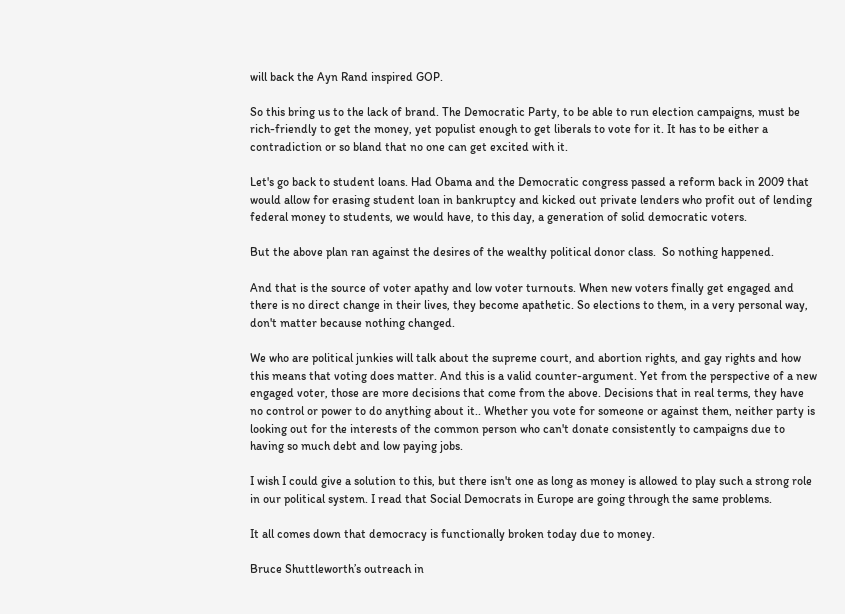will back the Ayn Rand inspired GOP.

So this bring us to the lack of brand. The Democratic Party, to be able to run election campaigns, must be rich-friendly to get the money, yet populist enough to get liberals to vote for it. It has to be either a contradiction or so bland that no one can get excited with it.

Let's go back to student loans. Had Obama and the Democratic congress passed a reform back in 2009 that would allow for erasing student loan in bankruptcy and kicked out private lenders who profit out of lending federal money to students, we would have, to this day, a generation of solid democratic voters.

But the above plan ran against the desires of the wealthy political donor class.  So nothing happened.

And that is the source of voter apathy and low voter turnouts. When new voters finally get engaged and there is no direct change in their lives, they become apathetic. So elections to them, in a very personal way, don't matter because nothing changed.

We who are political junkies will talk about the supreme court, and abortion rights, and gay rights and how this means that voting does matter. And this is a valid counter-argument. Yet from the perspective of a new engaged voter, those are more decisions that come from the above. Decisions that in real terms, they have no control or power to do anything about it.. Whether you vote for someone or against them, neither party is looking out for the interests of the common person who can't donate consistently to campaigns due to having so much debt and low paying jobs.

I wish I could give a solution to this, but there isn't one as long as money is allowed to play such a strong role in our political system. I read that Social Democrats in Europe are going through the same problems.

It all comes down that democracy is functionally broken today due to money.

Bruce Shuttleworth’s outreach in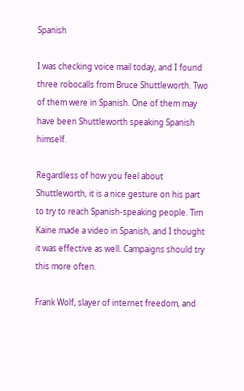Spanish

I was checking voice mail today, and I found three robocalls from Bruce Shuttleworth. Two of them were in Spanish. One of them may have been Shuttleworth speaking Spanish himself.

Regardless of how you feel about Shuttleworth, it is a nice gesture on his part to try to reach Spanish-speaking people. Tim Kaine made a video in Spanish, and I thought it was effective as well. Campaigns should try this more often.

Frank Wolf, slayer of internet freedom, and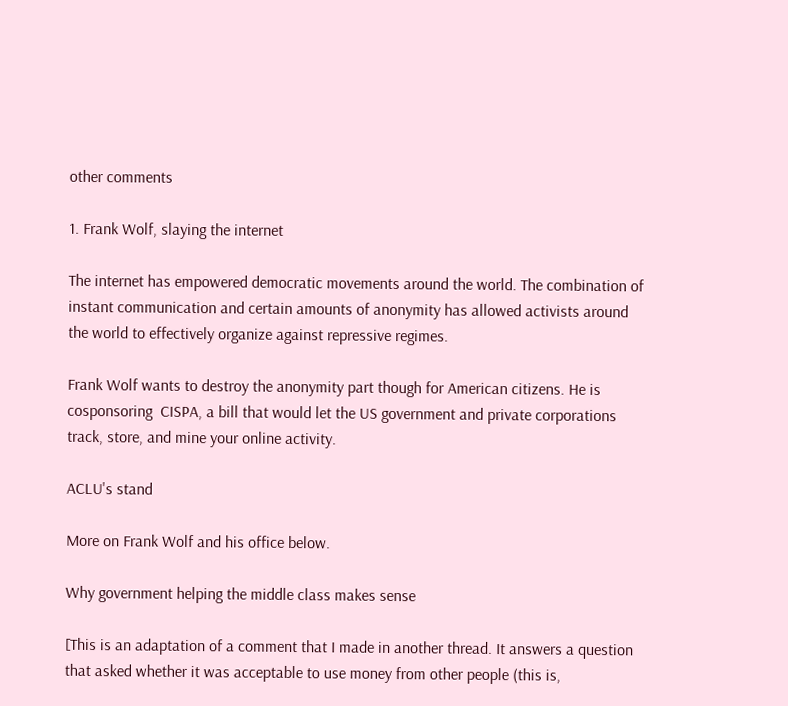other comments

1. Frank Wolf, slaying the internet

The internet has empowered democratic movements around the world. The combination of instant communication and certain amounts of anonymity has allowed activists around the world to effectively organize against repressive regimes.

Frank Wolf wants to destroy the anonymity part though for American citizens. He is cosponsoring  CISPA, a bill that would let the US government and private corporations track, store, and mine your online activity.

ACLU's stand

More on Frank Wolf and his office below.

Why government helping the middle class makes sense

[This is an adaptation of a comment that I made in another thread. It answers a question that asked whether it was acceptable to use money from other people (this is,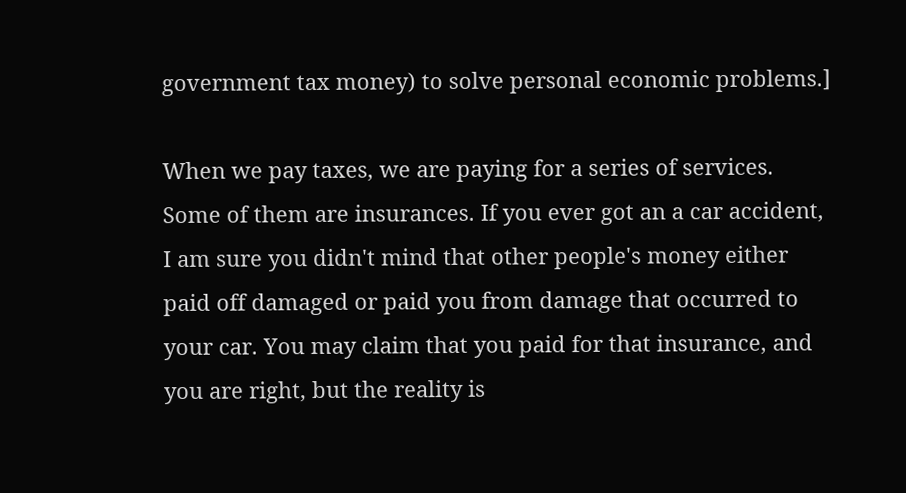government tax money) to solve personal economic problems.]

When we pay taxes, we are paying for a series of services. Some of them are insurances. If you ever got an a car accident, I am sure you didn't mind that other people's money either paid off damaged or paid you from damage that occurred to your car. You may claim that you paid for that insurance, and you are right, but the reality is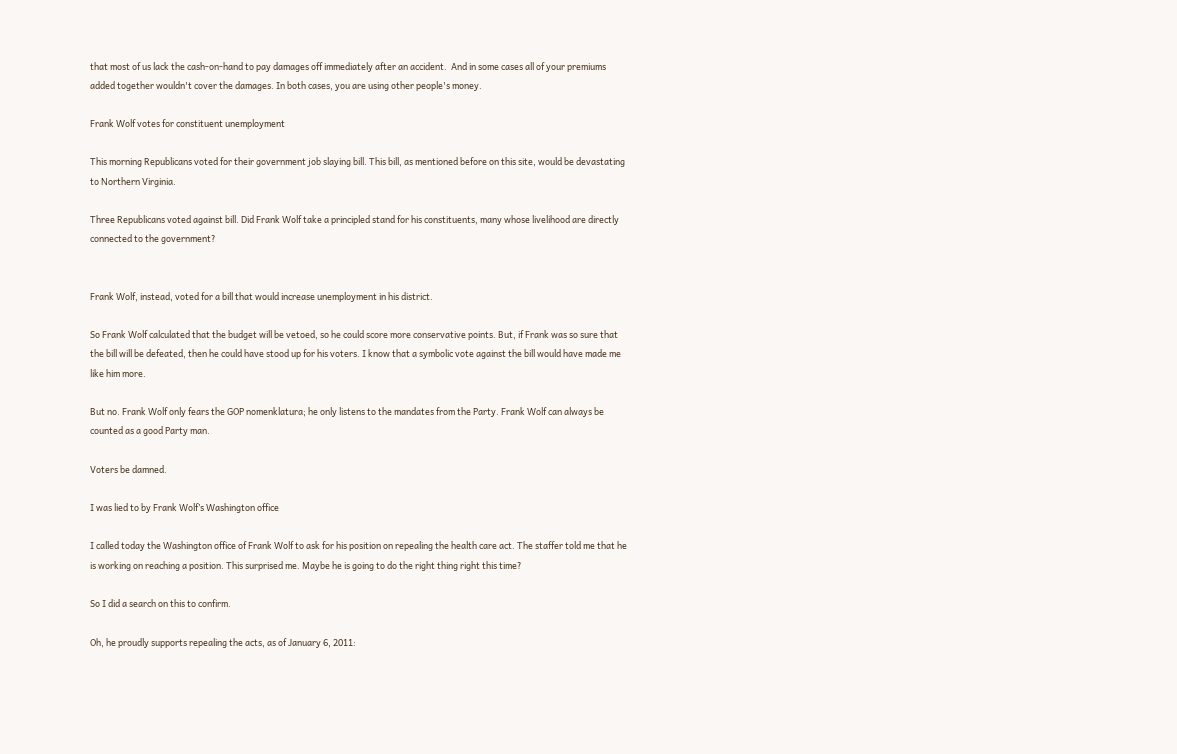that most of us lack the cash-on-hand to pay damages off immediately after an accident.  And in some cases all of your premiums added together wouldn't cover the damages. In both cases, you are using other people's money.

Frank Wolf votes for constituent unemployment

This morning Republicans voted for their government job slaying bill. This bill, as mentioned before on this site, would be devastating to Northern Virginia.

Three Republicans voted against bill. Did Frank Wolf take a principled stand for his constituents, many whose livelihood are directly connected to the government?


Frank Wolf, instead, voted for a bill that would increase unemployment in his district.

So Frank Wolf calculated that the budget will be vetoed, so he could score more conservative points. But, if Frank was so sure that the bill will be defeated, then he could have stood up for his voters. I know that a symbolic vote against the bill would have made me like him more.

But no. Frank Wolf only fears the GOP nomenklatura; he only listens to the mandates from the Party. Frank Wolf can always be counted as a good Party man.

Voters be damned.

I was lied to by Frank Wolf’s Washington office

I called today the Washington office of Frank Wolf to ask for his position on repealing the health care act. The staffer told me that he is working on reaching a position. This surprised me. Maybe he is going to do the right thing right this time?

So I did a search on this to confirm.

Oh, he proudly supports repealing the acts, as of January 6, 2011: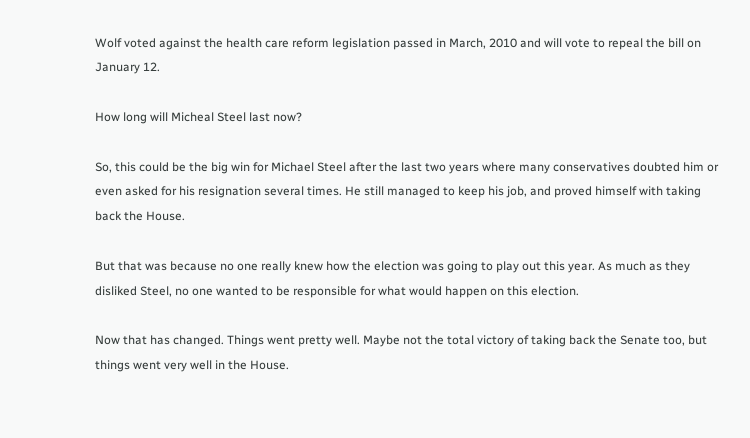Wolf voted against the health care reform legislation passed in March, 2010 and will vote to repeal the bill on January 12.

How long will Micheal Steel last now?

So, this could be the big win for Michael Steel after the last two years where many conservatives doubted him or even asked for his resignation several times. He still managed to keep his job, and proved himself with taking back the House.

But that was because no one really knew how the election was going to play out this year. As much as they disliked Steel, no one wanted to be responsible for what would happen on this election.

Now that has changed. Things went pretty well. Maybe not the total victory of taking back the Senate too, but things went very well in the House.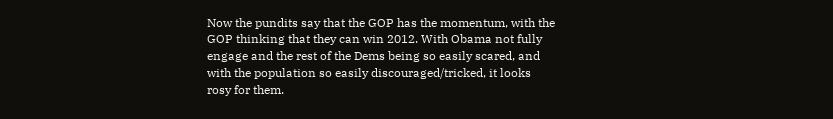Now the pundits say that the GOP has the momentum, with the GOP thinking that they can win 2012. With Obama not fully engage and the rest of the Dems being so easily scared, and with the population so easily discouraged/tricked, it looks rosy for them.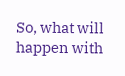So, what will happen with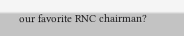our favorite RNC chairman?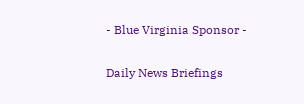- Blue Virginia Sponsor -


Daily News Briefings